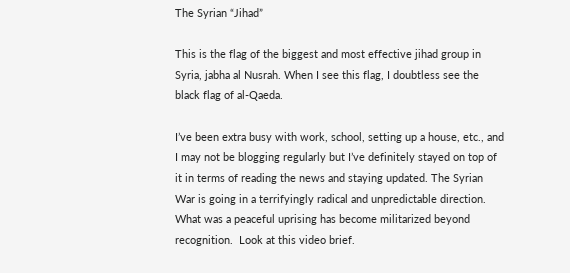The Syrian “Jihad”

This is the flag of the biggest and most effective jihad group in Syria, jabha al Nusrah. When I see this flag, I doubtless see the black flag of al-Qaeda.

I’ve been extra busy with work, school, setting up a house, etc., and I may not be blogging regularly but I’ve definitely stayed on top of it in terms of reading the news and staying updated. The Syrian War is going in a terrifyingly radical and unpredictable direction. What was a peaceful uprising has become militarized beyond recognition.  Look at this video brief.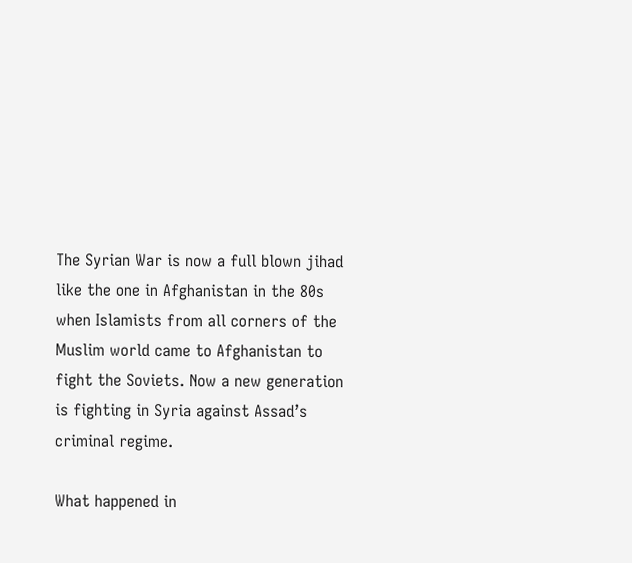The Syrian War is now a full blown jihad like the one in Afghanistan in the 80s when Islamists from all corners of the Muslim world came to Afghanistan to fight the Soviets. Now a new generation is fighting in Syria against Assad’s criminal regime.

What happened in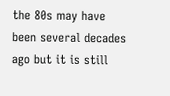the 80s may have been several decades ago but it is still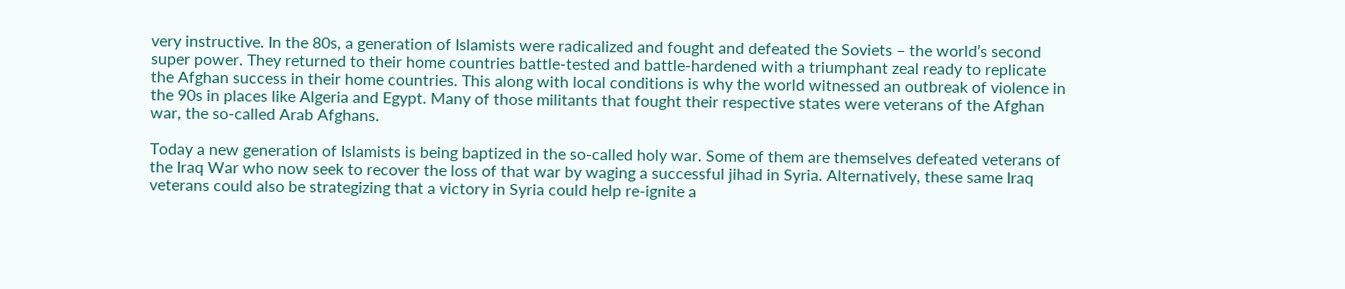very instructive. In the 80s, a generation of Islamists were radicalized and fought and defeated the Soviets – the world’s second super power. They returned to their home countries battle-tested and battle-hardened with a triumphant zeal ready to replicate the Afghan success in their home countries. This along with local conditions is why the world witnessed an outbreak of violence in the 90s in places like Algeria and Egypt. Many of those militants that fought their respective states were veterans of the Afghan war, the so-called Arab Afghans.

Today a new generation of Islamists is being baptized in the so-called holy war. Some of them are themselves defeated veterans of the Iraq War who now seek to recover the loss of that war by waging a successful jihad in Syria. Alternatively, these same Iraq veterans could also be strategizing that a victory in Syria could help re-ignite a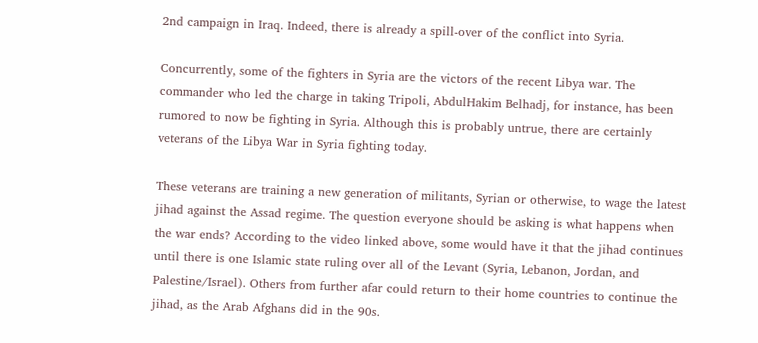2nd campaign in Iraq. Indeed, there is already a spill-over of the conflict into Syria.

Concurrently, some of the fighters in Syria are the victors of the recent Libya war. The commander who led the charge in taking Tripoli, AbdulHakim Belhadj, for instance, has been rumored to now be fighting in Syria. Although this is probably untrue, there are certainly veterans of the Libya War in Syria fighting today.

These veterans are training a new generation of militants, Syrian or otherwise, to wage the latest jihad against the Assad regime. The question everyone should be asking is what happens when the war ends? According to the video linked above, some would have it that the jihad continues until there is one Islamic state ruling over all of the Levant (Syria, Lebanon, Jordan, and Palestine/Israel). Others from further afar could return to their home countries to continue the jihad, as the Arab Afghans did in the 90s.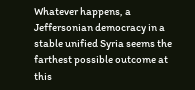Whatever happens, a Jeffersonian democracy in a stable unified Syria seems the farthest possible outcome at this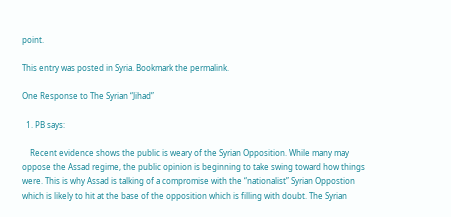point.

This entry was posted in Syria. Bookmark the permalink.

One Response to The Syrian “Jihad”

  1. PB says:

    Recent evidence shows the public is weary of the Syrian Opposition. While many may oppose the Assad regime, the public opinion is beginning to take swing toward how things were. This is why Assad is talking of a compromise with the “nationalist” Syrian Oppostion which is likely to hit at the base of the opposition which is filling with doubt. The Syrian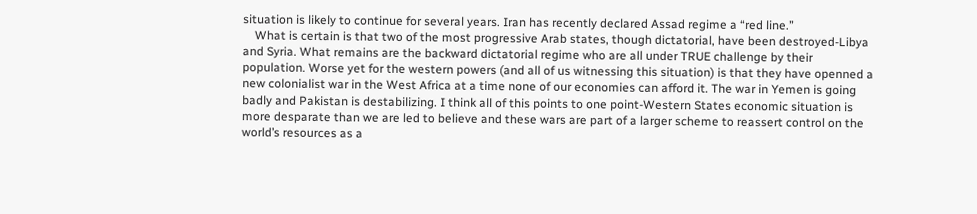situation is likely to continue for several years. Iran has recently declared Assad regime a “red line.”
    What is certain is that two of the most progressive Arab states, though dictatorial, have been destroyed-Libya and Syria. What remains are the backward dictatorial regime who are all under TRUE challenge by their population. Worse yet for the western powers (and all of us witnessing this situation) is that they have openned a new colonialist war in the West Africa at a time none of our economies can afford it. The war in Yemen is going badly and Pakistan is destabilizing. I think all of this points to one point-Western States economic situation is more desparate than we are led to believe and these wars are part of a larger scheme to reassert control on the world’s resources as a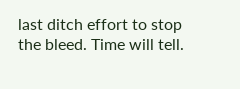last ditch effort to stop the bleed. Time will tell.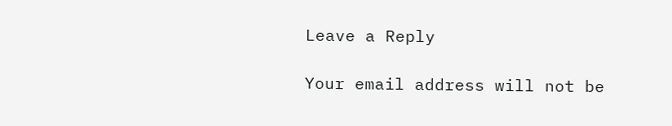Leave a Reply

Your email address will not be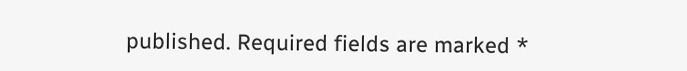published. Required fields are marked *